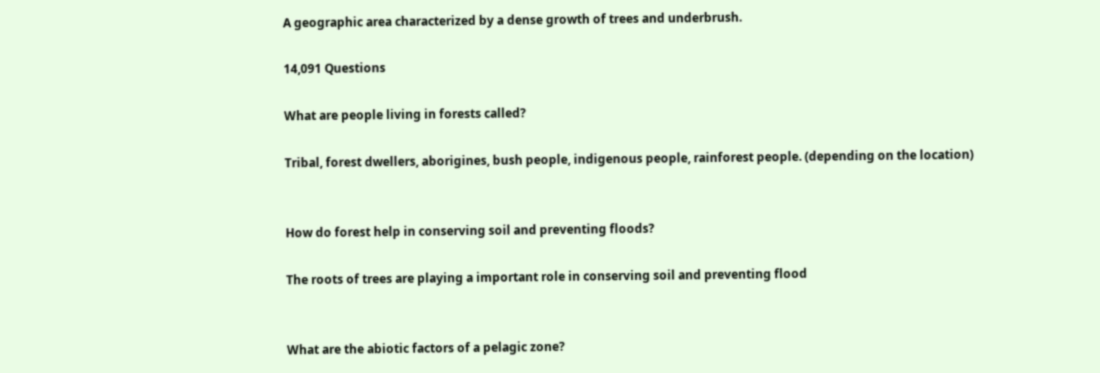A geographic area characterized by a dense growth of trees and underbrush.

14,091 Questions

What are people living in forests called?

Tribal, forest dwellers, aborigines, bush people, indigenous people, rainforest people. (depending on the location)


How do forest help in conserving soil and preventing floods?

The roots of trees are playing a important role in conserving soil and preventing flood


What are the abiotic factors of a pelagic zone?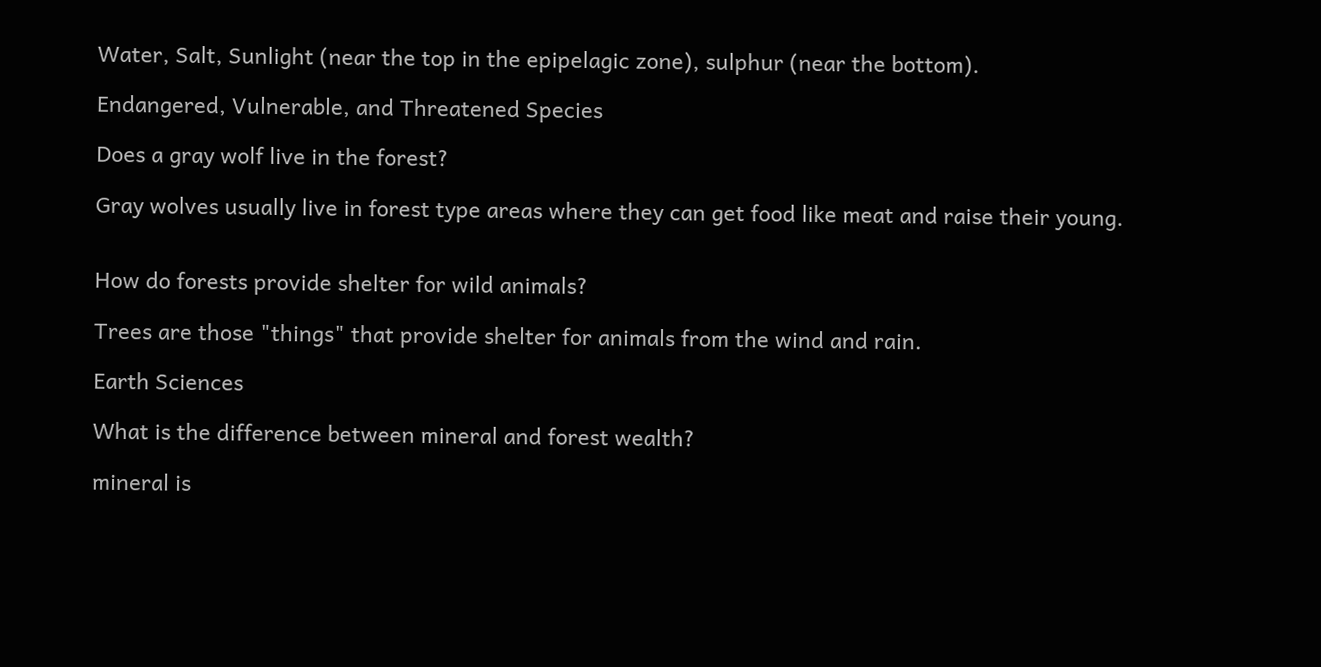Water, Salt, Sunlight (near the top in the epipelagic zone), sulphur (near the bottom).

Endangered, Vulnerable, and Threatened Species

Does a gray wolf live in the forest?

Gray wolves usually live in forest type areas where they can get food like meat and raise their young.


How do forests provide shelter for wild animals?

Trees are those "things" that provide shelter for animals from the wind and rain.

Earth Sciences

What is the difference between mineral and forest wealth?

mineral is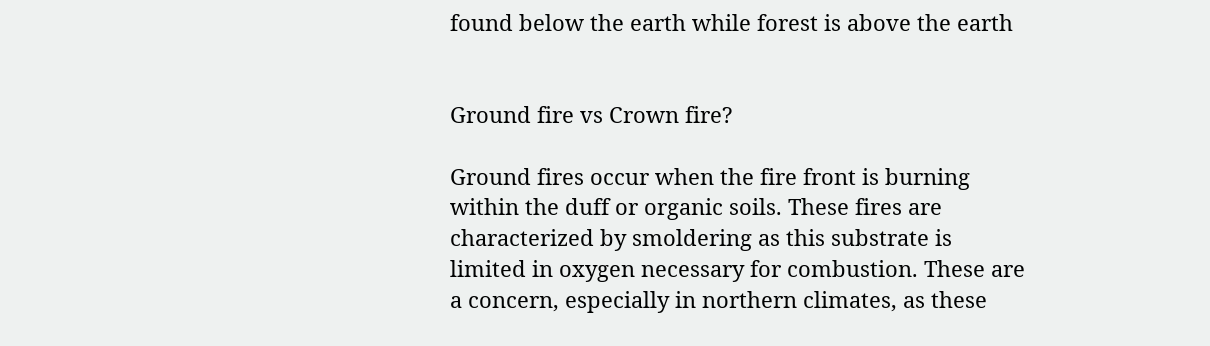found below the earth while forest is above the earth


Ground fire vs Crown fire?

Ground fires occur when the fire front is burning within the duff or organic soils. These fires are characterized by smoldering as this substrate is limited in oxygen necessary for combustion. These are a concern, especially in northern climates, as these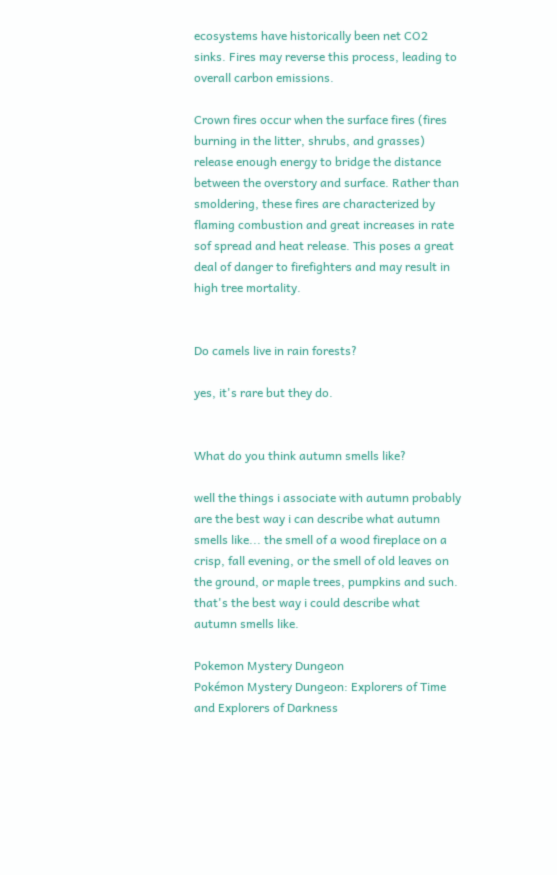ecosystems have historically been net CO2 sinks. Fires may reverse this process, leading to overall carbon emissions.

Crown fires occur when the surface fires (fires burning in the litter, shrubs, and grasses) release enough energy to bridge the distance between the overstory and surface. Rather than smoldering, these fires are characterized by flaming combustion and great increases in rate sof spread and heat release. This poses a great deal of danger to firefighters and may result in high tree mortality.


Do camels live in rain forests?

yes, it's rare but they do.


What do you think autumn smells like?

well the things i associate with autumn probably are the best way i can describe what autumn smells like... the smell of a wood fireplace on a crisp, fall evening, or the smell of old leaves on the ground, or maple trees, pumpkins and such. that's the best way i could describe what autumn smells like.

Pokemon Mystery Dungeon
Pokémon Mystery Dungeon: Explorers of Time and Explorers of Darkness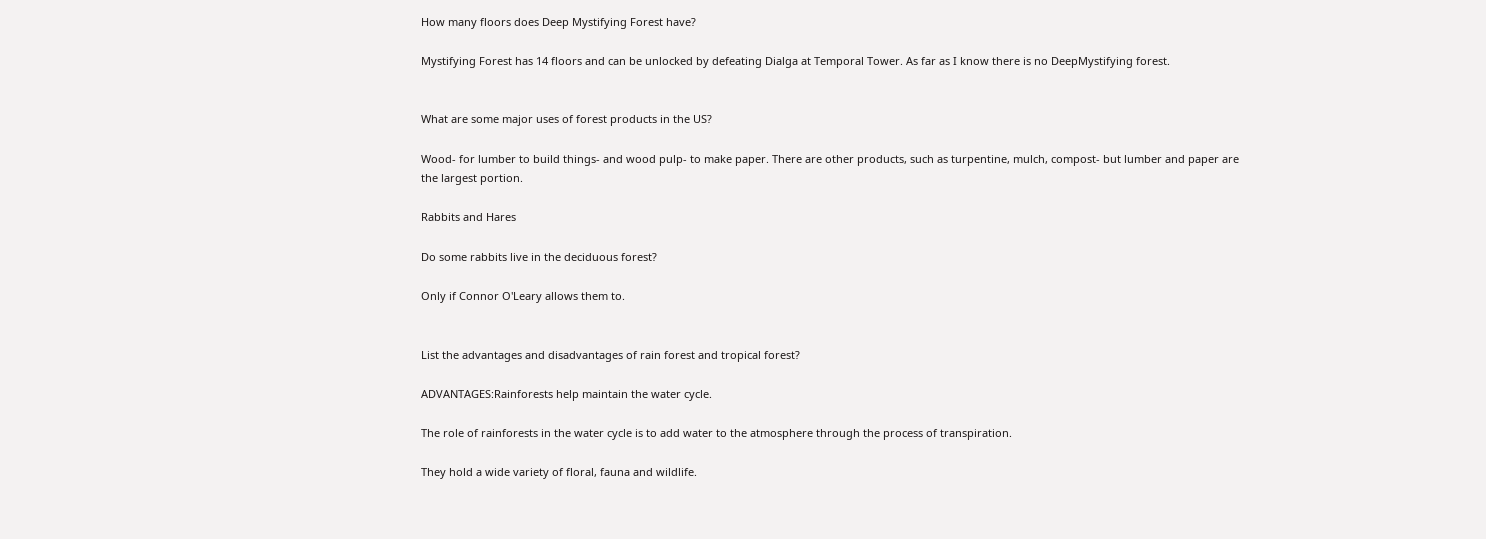How many floors does Deep Mystifying Forest have?

Mystifying Forest has 14 floors and can be unlocked by defeating Dialga at Temporal Tower. As far as I know there is no DeepMystifying forest.


What are some major uses of forest products in the US?

Wood- for lumber to build things- and wood pulp- to make paper. There are other products, such as turpentine, mulch, compost- but lumber and paper are the largest portion.

Rabbits and Hares

Do some rabbits live in the deciduous forest?

Only if Connor O'Leary allows them to.


List the advantages and disadvantages of rain forest and tropical forest?

ADVANTAGES:Rainforests help maintain the water cycle.

The role of rainforests in the water cycle is to add water to the atmosphere through the process of transpiration.

They hold a wide variety of floral, fauna and wildlife.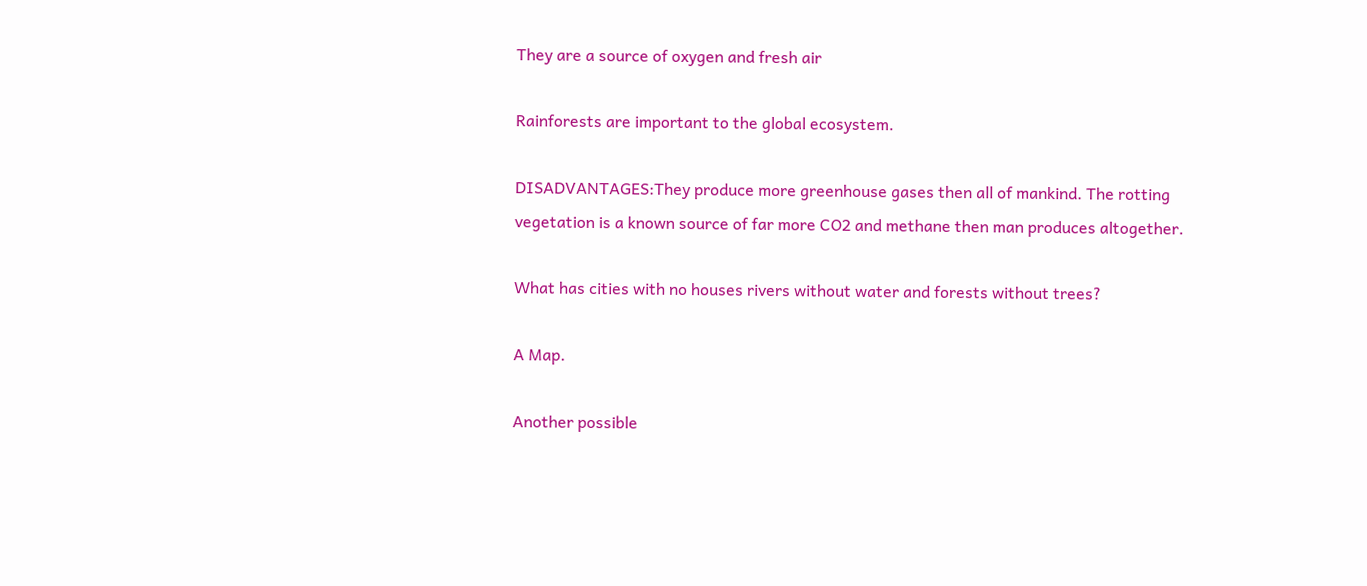They are a source of oxygen and fresh air

Rainforests are important to the global ecosystem.

DISADVANTAGES:They produce more greenhouse gases then all of mankind. The rotting vegetation is a known source of far more CO2 and methane then man produces altogether.

What has cities with no houses rivers without water and forests without trees?

A Map.

Another possible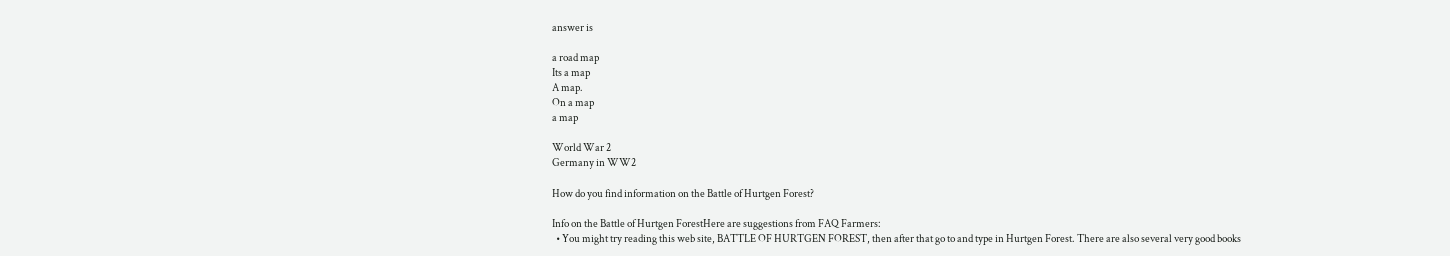answer is

a road map
Its a map
A map.
On a map
a map

World War 2
Germany in WW2

How do you find information on the Battle of Hurtgen Forest?

Info on the Battle of Hurtgen ForestHere are suggestions from FAQ Farmers:
  • You might try reading this web site, BATTLE OF HURTGEN FOREST, then after that go to and type in Hurtgen Forest. There are also several very good books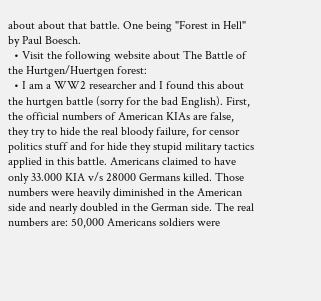about about that battle. One being "Forest in Hell" by Paul Boesch.
  • Visit the following website about The Battle of the Hurtgen/Huertgen forest:
  • I am a WW2 researcher and I found this about the hurtgen battle (sorry for the bad English). First, the official numbers of American KIAs are false, they try to hide the real bloody failure, for censor politics stuff and for hide they stupid military tactics applied in this battle. Americans claimed to have only 33.000 KIA v/s 28000 Germans killed. Those numbers were heavily diminished in the American side and nearly doubled in the German side. The real numbers are: 50,000 Americans soldiers were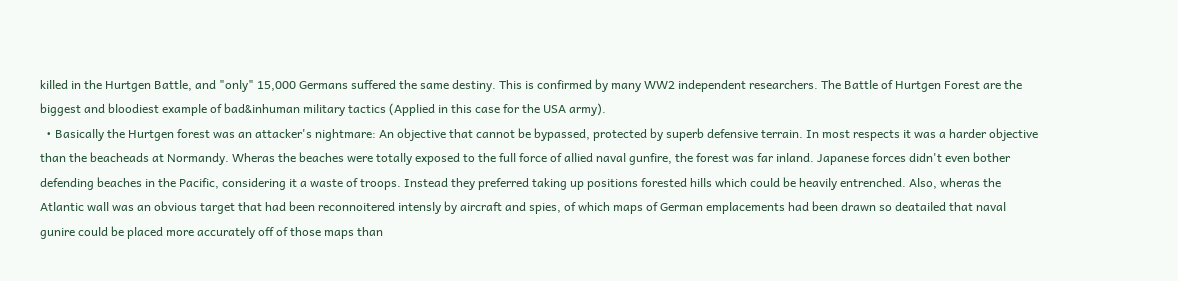killed in the Hurtgen Battle, and "only" 15,000 Germans suffered the same destiny. This is confirmed by many WW2 independent researchers. The Battle of Hurtgen Forest are the biggest and bloodiest example of bad&inhuman military tactics (Applied in this case for the USA army).
  • Basically the Hurtgen forest was an attacker's nightmare: An objective that cannot be bypassed, protected by superb defensive terrain. In most respects it was a harder objective than the beacheads at Normandy. Wheras the beaches were totally exposed to the full force of allied naval gunfire, the forest was far inland. Japanese forces didn't even bother defending beaches in the Pacific, considering it a waste of troops. Instead they preferred taking up positions forested hills which could be heavily entrenched. Also, wheras the Atlantic wall was an obvious target that had been reconnoitered intensly by aircraft and spies, of which maps of German emplacements had been drawn so deatailed that naval gunire could be placed more accurately off of those maps than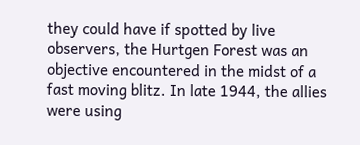they could have if spotted by live observers, the Hurtgen Forest was an objective encountered in the midst of a fast moving blitz. In late 1944, the allies were using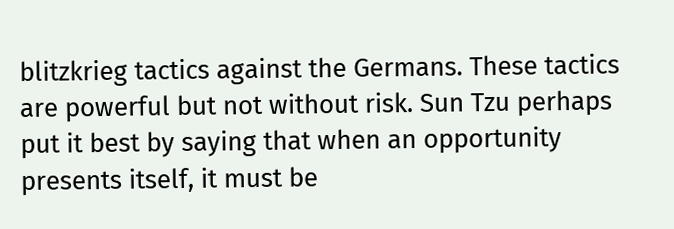blitzkrieg tactics against the Germans. These tactics are powerful but not without risk. Sun Tzu perhaps put it best by saying that when an opportunity presents itself, it must be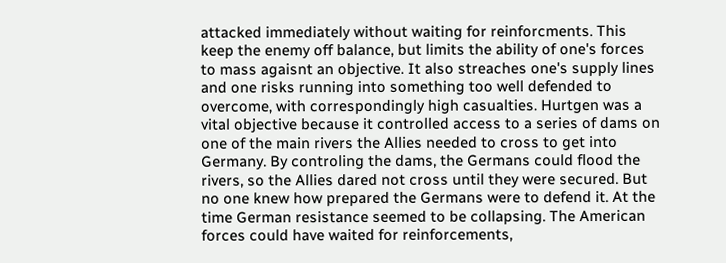attacked immediately without waiting for reinforcments. This keep the enemy off balance, but limits the ability of one's forces to mass agaisnt an objective. It also streaches one's supply lines and one risks running into something too well defended to overcome, with correspondingly high casualties. Hurtgen was a vital objective because it controlled access to a series of dams on one of the main rivers the Allies needed to cross to get into Germany. By controling the dams, the Germans could flood the rivers, so the Allies dared not cross until they were secured. But no one knew how prepared the Germans were to defend it. At the time German resistance seemed to be collapsing. The American forces could have waited for reinforcements,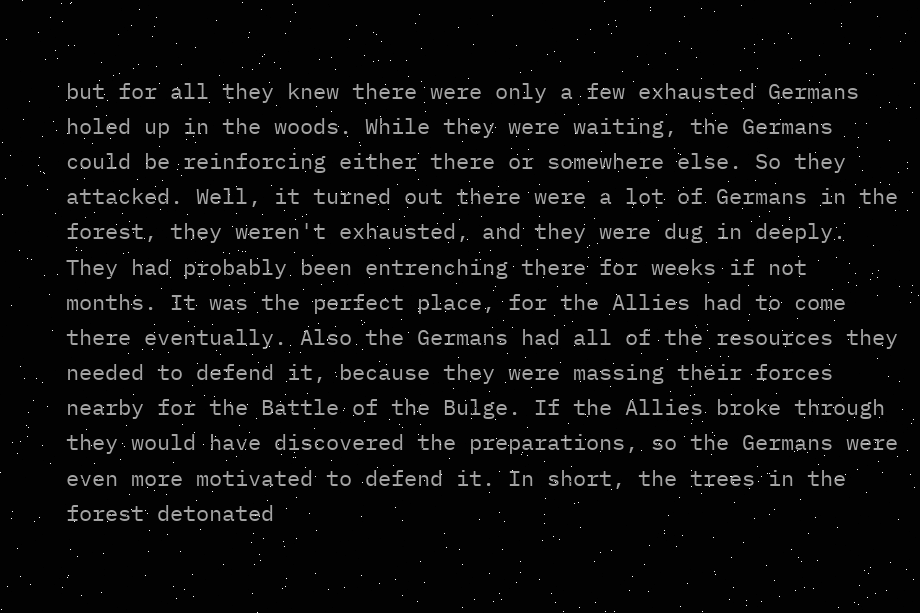but for all they knew there were only a few exhausted Germans holed up in the woods. While they were waiting, the Germans could be reinforcing either there or somewhere else. So they attacked. Well, it turned out there were a lot of Germans in the forest, they weren't exhausted, and they were dug in deeply. They had probably been entrenching there for weeks if not months. It was the perfect place, for the Allies had to come there eventually. Also the Germans had all of the resources they needed to defend it, because they were massing their forces nearby for the Battle of the Bulge. If the Allies broke through they would have discovered the preparations, so the Germans were even more motivated to defend it. In short, the trees in the forest detonated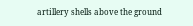artillery shells above the ground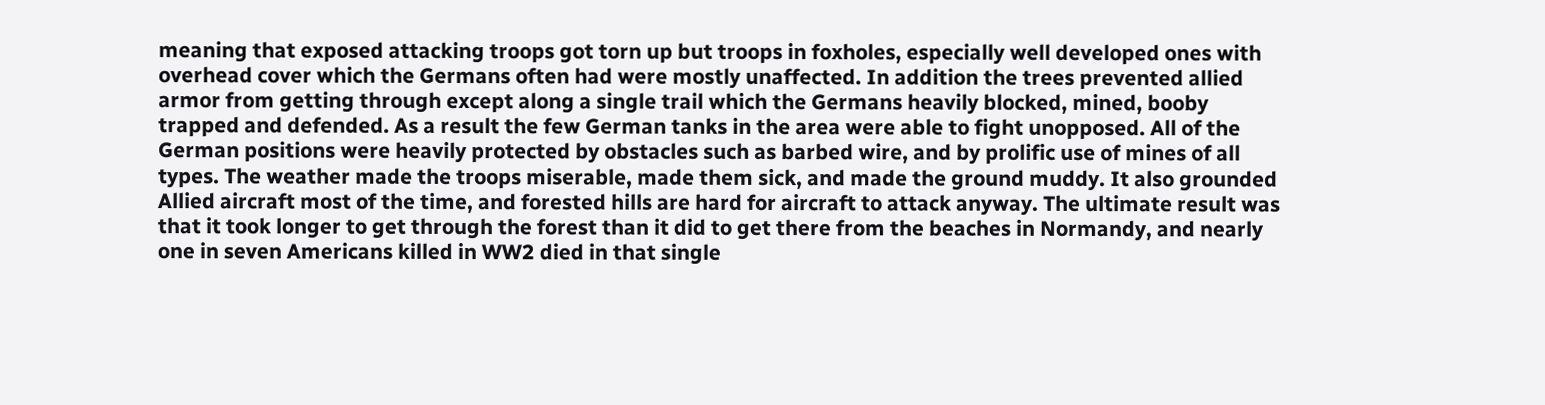meaning that exposed attacking troops got torn up but troops in foxholes, especially well developed ones with overhead cover which the Germans often had were mostly unaffected. In addition the trees prevented allied armor from getting through except along a single trail which the Germans heavily blocked, mined, booby trapped and defended. As a result the few German tanks in the area were able to fight unopposed. All of the German positions were heavily protected by obstacles such as barbed wire, and by prolific use of mines of all types. The weather made the troops miserable, made them sick, and made the ground muddy. It also grounded Allied aircraft most of the time, and forested hills are hard for aircraft to attack anyway. The ultimate result was that it took longer to get through the forest than it did to get there from the beaches in Normandy, and nearly one in seven Americans killed in WW2 died in that single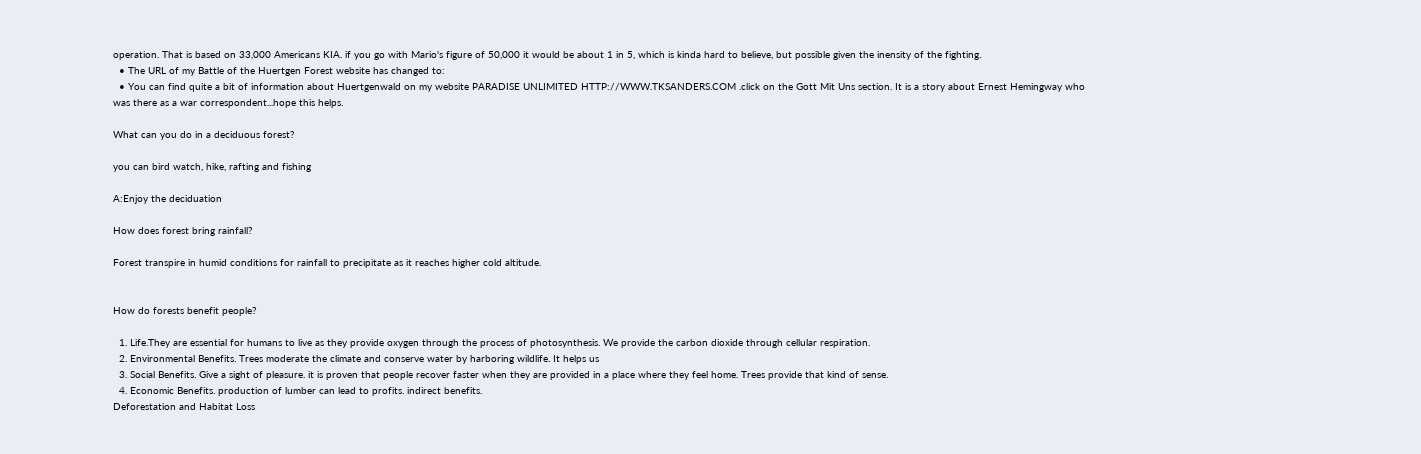operation. That is based on 33,000 Americans KIA. if you go with Mario's figure of 50,000 it would be about 1 in 5, which is kinda hard to believe, but possible given the inensity of the fighting.
  • The URL of my Battle of the Huertgen Forest website has changed to:
  • You can find quite a bit of information about Huertgenwald on my website PARADISE UNLIMITED HTTP://WWW.TKSANDERS.COM .click on the Gott Mit Uns section. It is a story about Ernest Hemingway who was there as a war correspondent...hope this helps.

What can you do in a deciduous forest?

you can bird watch, hike, rafting and fishing

A:Enjoy the deciduation

How does forest bring rainfall?

Forest transpire in humid conditions for rainfall to precipitate as it reaches higher cold altitude.


How do forests benefit people?

  1. Life.They are essential for humans to live as they provide oxygen through the process of photosynthesis. We provide the carbon dioxide through cellular respiration.
  2. Environmental Benefits. Trees moderate the climate and conserve water by harboring wildlife. It helps us
  3. Social Benefits. Give a sight of pleasure. it is proven that people recover faster when they are provided in a place where they feel home. Trees provide that kind of sense.
  4. Economic Benefits. production of lumber can lead to profits. indirect benefits.
Deforestation and Habitat Loss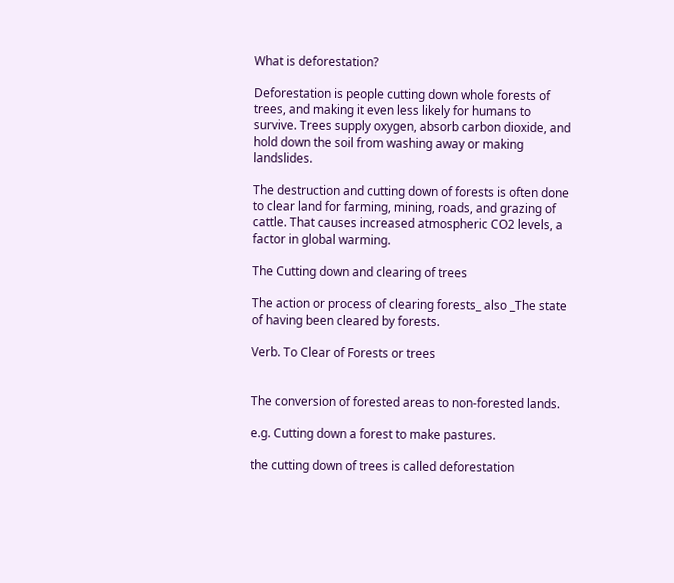What is deforestation?

Deforestation is people cutting down whole forests of trees, and making it even less likely for humans to survive. Trees supply oxygen, absorb carbon dioxide, and hold down the soil from washing away or making landslides.

The destruction and cutting down of forests is often done to clear land for farming, mining, roads, and grazing of cattle. That causes increased atmospheric CO2 levels, a factor in global warming.

The Cutting down and clearing of trees

The action or process of clearing forests_ also _The state of having been cleared by forests.

Verb. To Clear of Forests or trees


The conversion of forested areas to non-forested lands.

e.g. Cutting down a forest to make pastures.

the cutting down of trees is called deforestation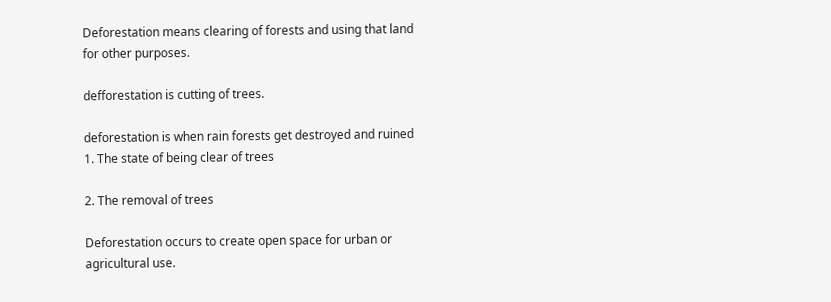Deforestation means clearing of forests and using that land for other purposes.

defforestation is cutting of trees.

deforestation is when rain forests get destroyed and ruined
1. The state of being clear of trees

2. The removal of trees

Deforestation occurs to create open space for urban or agricultural use.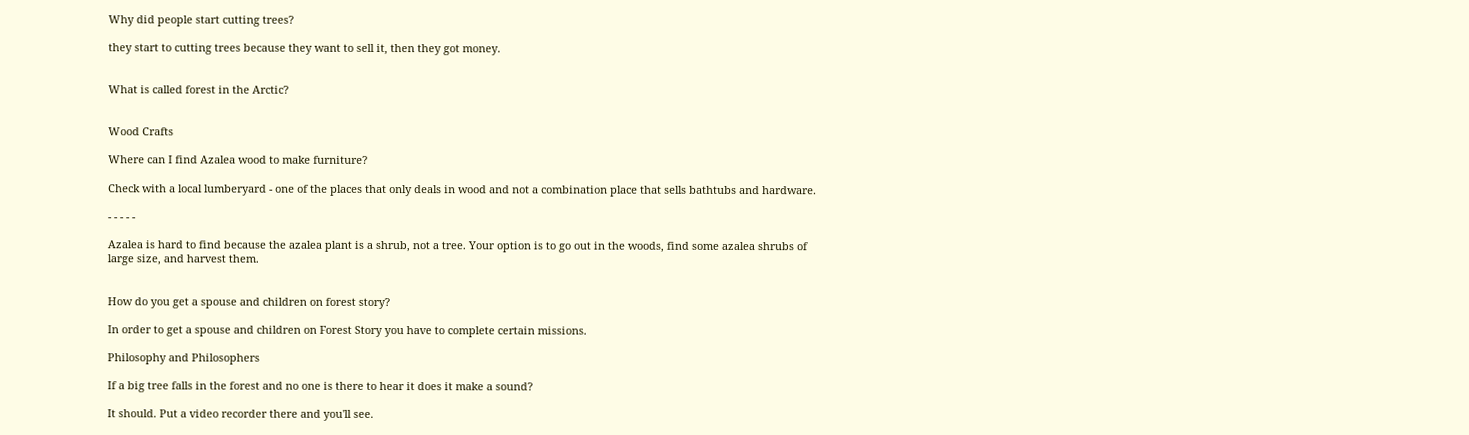Why did people start cutting trees?

they start to cutting trees because they want to sell it, then they got money.


What is called forest in the Arctic?


Wood Crafts

Where can I find Azalea wood to make furniture?

Check with a local lumberyard - one of the places that only deals in wood and not a combination place that sells bathtubs and hardware.

- - - - -

Azalea is hard to find because the azalea plant is a shrub, not a tree. Your option is to go out in the woods, find some azalea shrubs of large size, and harvest them.


How do you get a spouse and children on forest story?

In order to get a spouse and children on Forest Story you have to complete certain missions.

Philosophy and Philosophers

If a big tree falls in the forest and no one is there to hear it does it make a sound?

It should. Put a video recorder there and you'll see.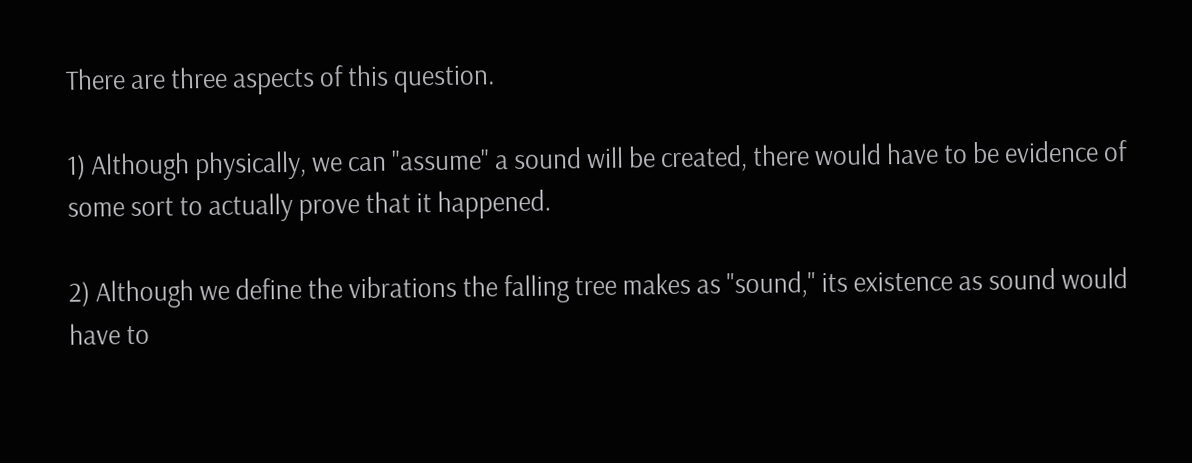There are three aspects of this question.

1) Although physically, we can "assume" a sound will be created, there would have to be evidence of some sort to actually prove that it happened.

2) Although we define the vibrations the falling tree makes as "sound," its existence as sound would have to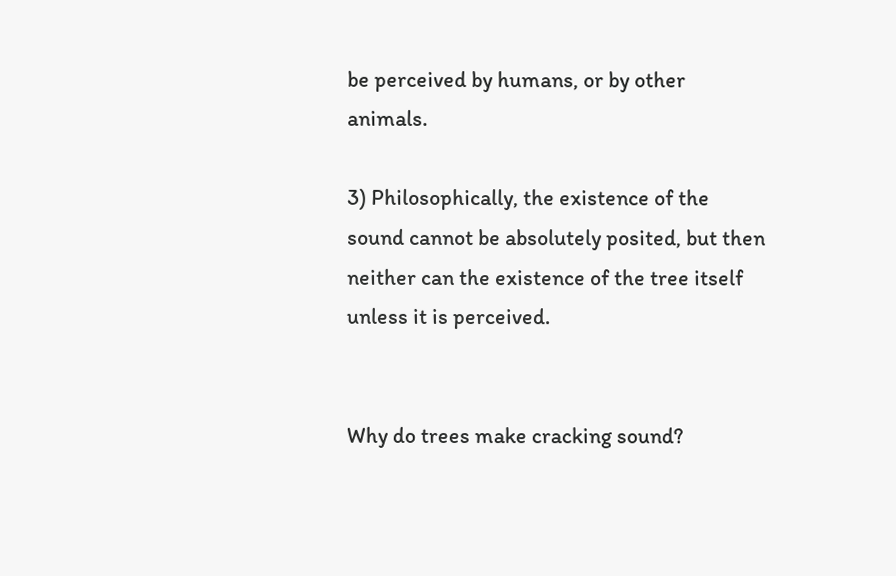be perceived by humans, or by other animals.

3) Philosophically, the existence of the sound cannot be absolutely posited, but then neither can the existence of the tree itself unless it is perceived.


Why do trees make cracking sound?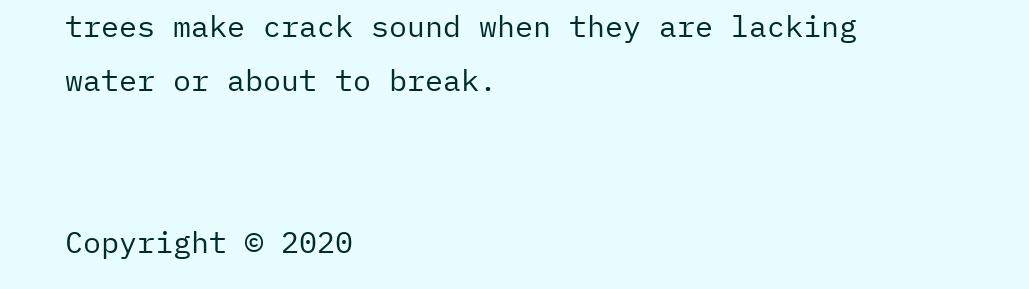trees make crack sound when they are lacking water or about to break.


Copyright © 2020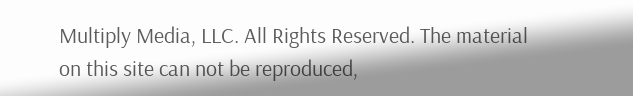Multiply Media, LLC. All Rights Reserved. The material on this site can not be reproduced,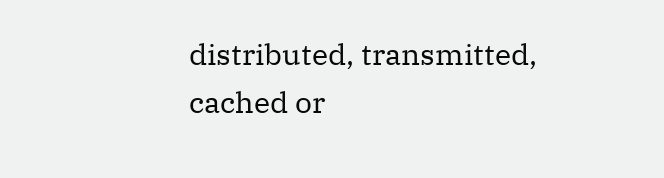distributed, transmitted, cached or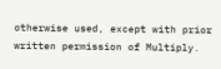otherwise used, except with prior written permission of Multiply.